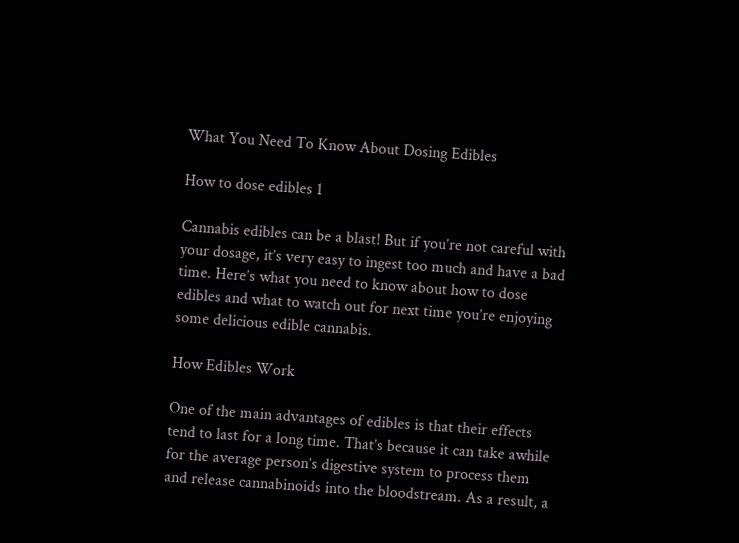What You Need To Know About Dosing Edibles

How to dose edibles 1

Cannabis edibles can be a blast! But if you’re not careful with your dosage, it’s very easy to ingest too much and have a bad time. Here’s what you need to know about how to dose edibles and what to watch out for next time you’re enjoying some delicious edible cannabis.

How Edibles Work

One of the main advantages of edibles is that their effects tend to last for a long time. That’s because it can take awhile for the average person’s digestive system to process them and release cannabinoids into the bloodstream. As a result, a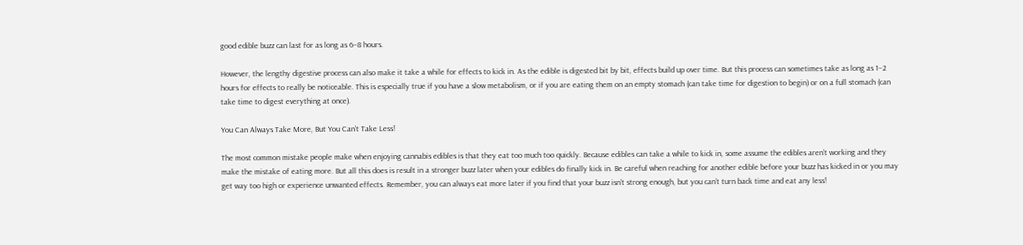good edible buzz can last for as long as 6–8 hours.

However, the lengthy digestive process can also make it take a while for effects to kick in. As the edible is digested bit by bit, effects build up over time. But this process can sometimes take as long as 1–2 hours for effects to really be noticeable. This is especially true if you have a slow metabolism, or if you are eating them on an empty stomach (can take time for digestion to begin) or on a full stomach (can take time to digest everything at once).

You Can Always Take More, But You Can’t Take Less!

The most common mistake people make when enjoying cannabis edibles is that they eat too much too quickly. Because edibles can take a while to kick in, some assume the edibles aren’t working and they make the mistake of eating more. But all this does is result in a stronger buzz later when your edibles do finally kick in. Be careful when reaching for another edible before your buzz has kicked in or you may get way too high or experience unwanted effects. Remember, you can always eat more later if you find that your buzz isn’t strong enough, but you can’t turn back time and eat any less!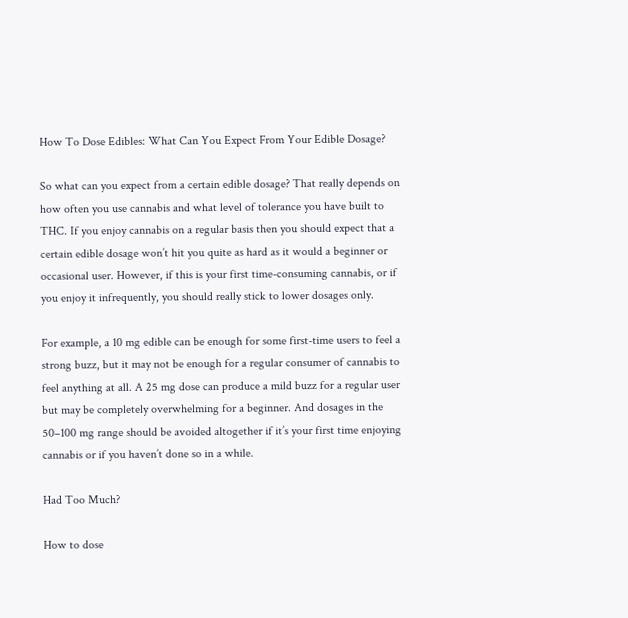How To Dose Edibles: What Can You Expect From Your Edible Dosage?

So what can you expect from a certain edible dosage? That really depends on how often you use cannabis and what level of tolerance you have built to THC. If you enjoy cannabis on a regular basis then you should expect that a certain edible dosage won’t hit you quite as hard as it would a beginner or occasional user. However, if this is your first time-consuming cannabis, or if you enjoy it infrequently, you should really stick to lower dosages only.

For example, a 10 mg edible can be enough for some first-time users to feel a strong buzz, but it may not be enough for a regular consumer of cannabis to feel anything at all. A 25 mg dose can produce a mild buzz for a regular user but may be completely overwhelming for a beginner. And dosages in the 50–100 mg range should be avoided altogether if it’s your first time enjoying cannabis or if you haven’t done so in a while.

Had Too Much?

How to dose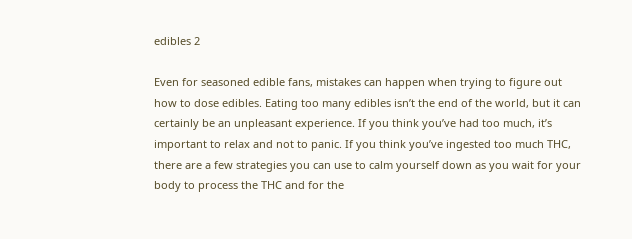edibles 2

Even for seasoned edible fans, mistakes can happen when trying to figure out how to dose edibles. Eating too many edibles isn’t the end of the world, but it can certainly be an unpleasant experience. If you think you’ve had too much, it’s important to relax and not to panic. If you think you’ve ingested too much THC, there are a few strategies you can use to calm yourself down as you wait for your body to process the THC and for the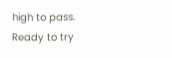high to pass.
Ready to try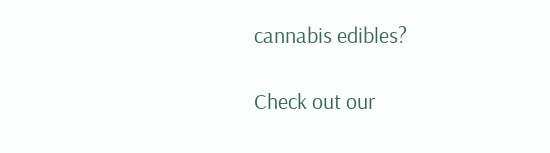cannabis edibles?

Check out our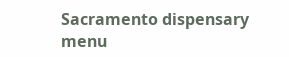Sacramento dispensary menu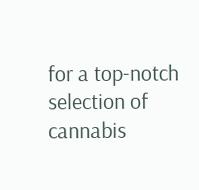for a top-notch selection of cannabis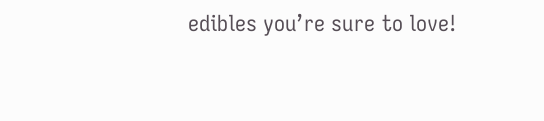edibles you’re sure to love!